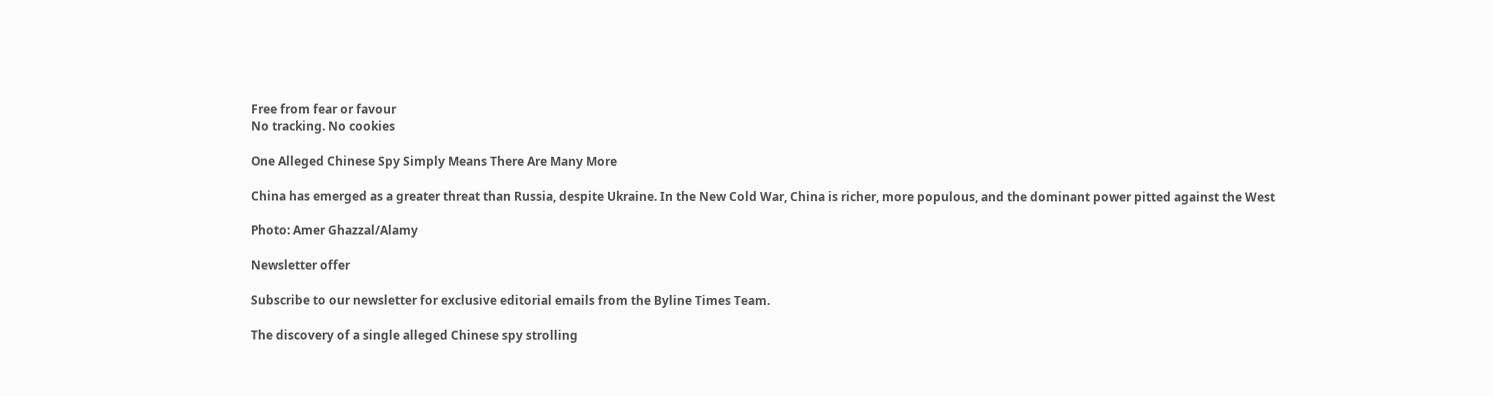Free from fear or favour
No tracking. No cookies

One Alleged Chinese Spy Simply Means There Are Many More

China has emerged as a greater threat than Russia, despite Ukraine. In the New Cold War, China is richer, more populous, and the dominant power pitted against the West

Photo: Amer Ghazzal/Alamy

Newsletter offer

Subscribe to our newsletter for exclusive editorial emails from the Byline Times Team.

The discovery of a single alleged Chinese spy strolling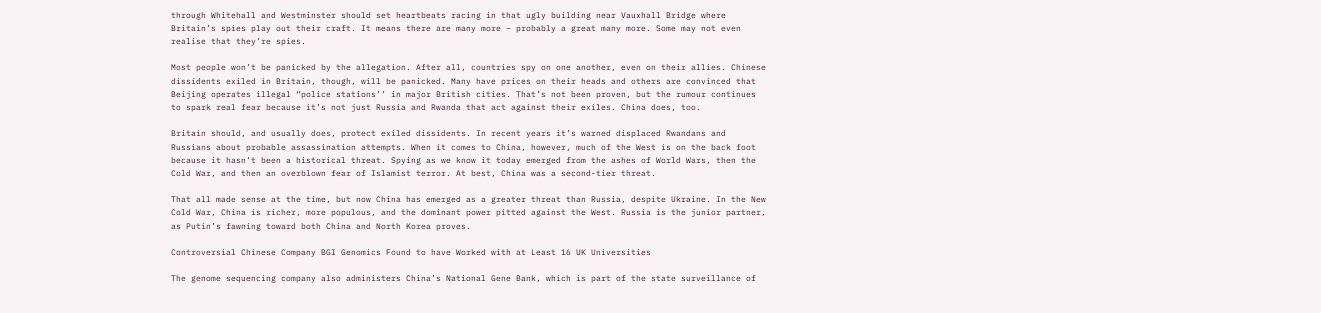through Whitehall and Westminster should set heartbeats racing in that ugly building near Vauxhall Bridge where Britain’s spies play out their craft. It means there are many more – probably a great many more. Some may not even realise that they’re spies.

Most people won’t be panicked by the allegation. After all, countries spy on one another, even on their allies. Chinese dissidents exiled in Britain, though, will be panicked. Many have prices on their heads and others are convinced that Beijing operates illegal “police stations’’ in major British cities. That’s not been proven, but the rumour continues to spark real fear because it’s not just Russia and Rwanda that act against their exiles. China does, too.

Britain should, and usually does, protect exiled dissidents. In recent years it’s warned displaced Rwandans and Russians about probable assassination attempts. When it comes to China, however, much of the West is on the back foot because it hasn’t been a historical threat. Spying as we know it today emerged from the ashes of World Wars, then the Cold War, and then an overblown fear of Islamist terror. At best, China was a second-tier threat.

That all made sense at the time, but now China has emerged as a greater threat than Russia, despite Ukraine. In the New Cold War, China is richer, more populous, and the dominant power pitted against the West. Russia is the junior partner, as Putin’s fawning toward both China and North Korea proves.

Controversial Chinese Company BGI Genomics Found to have Worked with at Least 16 UK Universities

The genome sequencing company also administers China’s National Gene Bank, which is part of the state surveillance of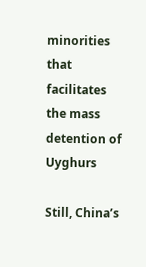minorities that facilitates the mass detention of Uyghurs

Still, China’s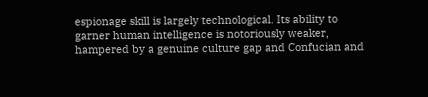espionage skill is largely technological. Its ability to garner human intelligence is notoriously weaker, hampered by a genuine culture gap and Confucian and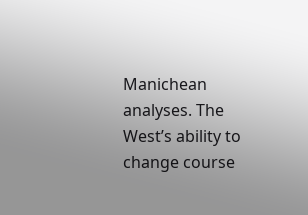Manichean analyses. The West’s ability to change course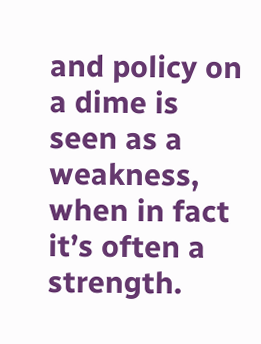and policy on a dime is seen as a weakness, when in fact it’s often a strength.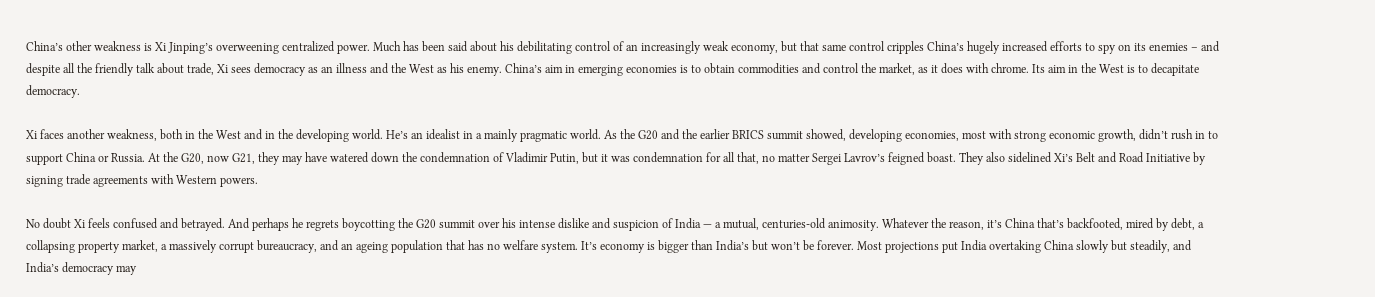China’s other weakness is Xi Jinping’s overweening centralized power. Much has been said about his debilitating control of an increasingly weak economy, but that same control cripples China’s hugely increased efforts to spy on its enemies – and despite all the friendly talk about trade, Xi sees democracy as an illness and the West as his enemy. China’s aim in emerging economies is to obtain commodities and control the market, as it does with chrome. Its aim in the West is to decapitate democracy.

Xi faces another weakness, both in the West and in the developing world. He’s an idealist in a mainly pragmatic world. As the G20 and the earlier BRICS summit showed, developing economies, most with strong economic growth, didn’t rush in to support China or Russia. At the G20, now G21, they may have watered down the condemnation of Vladimir Putin, but it was condemnation for all that, no matter Sergei Lavrov’s feigned boast. They also sidelined Xi’s Belt and Road Initiative by signing trade agreements with Western powers.

No doubt Xi feels confused and betrayed. And perhaps he regrets boycotting the G20 summit over his intense dislike and suspicion of India — a mutual, centuries-old animosity. Whatever the reason, it’s China that’s backfooted, mired by debt, a collapsing property market, a massively corrupt bureaucracy, and an ageing population that has no welfare system. It’s economy is bigger than India’s but won’t be forever. Most projections put India overtaking China slowly but steadily, and India’s democracy may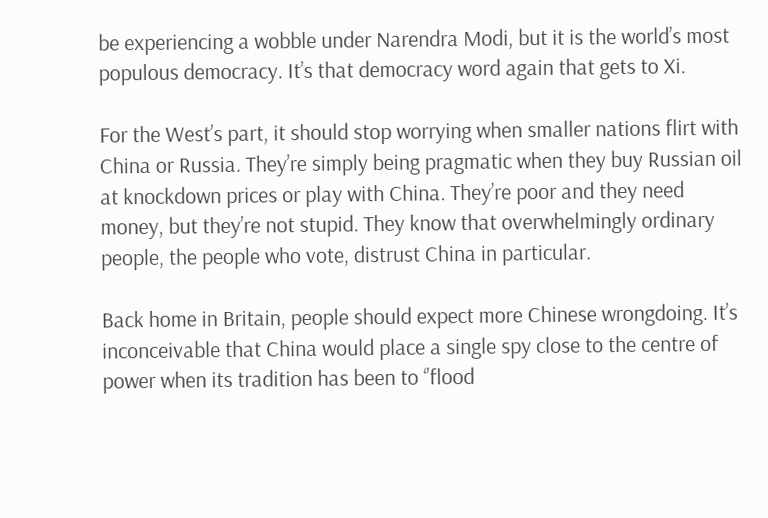be experiencing a wobble under Narendra Modi, but it is the world’s most populous democracy. It’s that democracy word again that gets to Xi.

For the West’s part, it should stop worrying when smaller nations flirt with China or Russia. They’re simply being pragmatic when they buy Russian oil at knockdown prices or play with China. They’re poor and they need money, but they’re not stupid. They know that overwhelmingly ordinary people, the people who vote, distrust China in particular.

Back home in Britain, people should expect more Chinese wrongdoing. It’s inconceivable that China would place a single spy close to the centre of power when its tradition has been to ‘’flood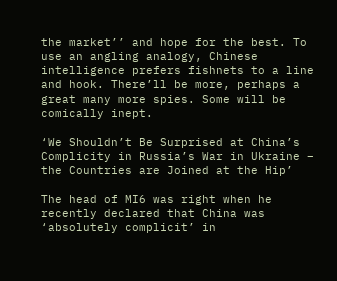the market’’ and hope for the best. To use an angling analogy, Chinese intelligence prefers fishnets to a line and hook. There’ll be more, perhaps a great many more spies. Some will be comically inept.

‘We Shouldn’t Be Surprised at China’s Complicity in Russia’s War in Ukraine – the Countries are Joined at the Hip’

The head of MI6 was right when he recently declared that China was ‘absolutely complicit’ in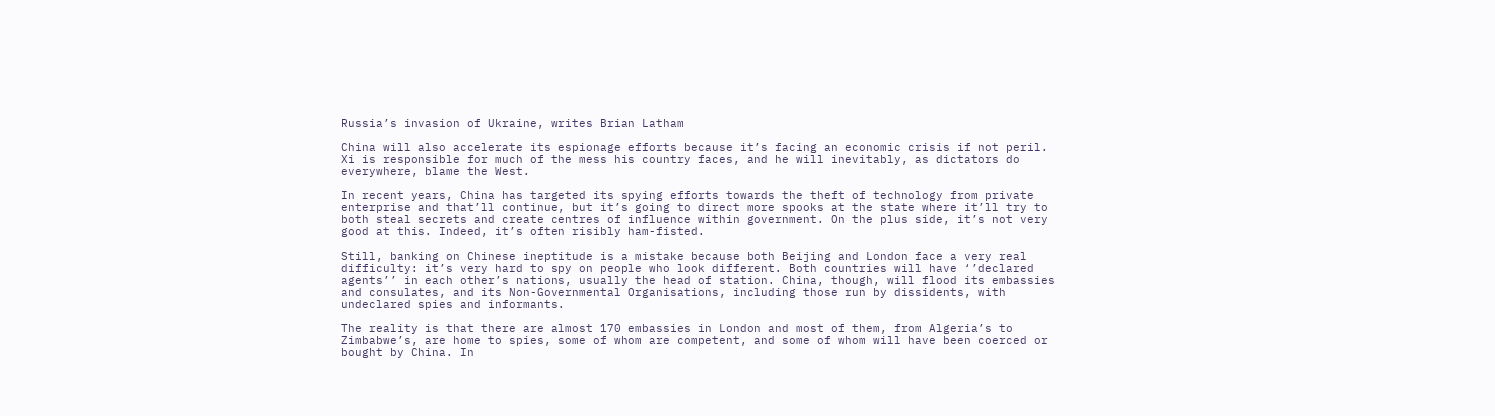Russia’s invasion of Ukraine, writes Brian Latham

China will also accelerate its espionage efforts because it’s facing an economic crisis if not peril. Xi is responsible for much of the mess his country faces, and he will inevitably, as dictators do everywhere, blame the West.

In recent years, China has targeted its spying efforts towards the theft of technology from private enterprise and that’ll continue, but it’s going to direct more spooks at the state where it’ll try to both steal secrets and create centres of influence within government. On the plus side, it’s not very good at this. Indeed, it’s often risibly ham-fisted.

Still, banking on Chinese ineptitude is a mistake because both Beijing and London face a very real difficulty: it’s very hard to spy on people who look different. Both countries will have ‘’declared agents’’ in each other’s nations, usually the head of station. China, though, will flood its embassies and consulates, and its Non-Governmental Organisations, including those run by dissidents, with undeclared spies and informants.

The reality is that there are almost 170 embassies in London and most of them, from Algeria’s to Zimbabwe’s, are home to spies, some of whom are competent, and some of whom will have been coerced or bought by China. In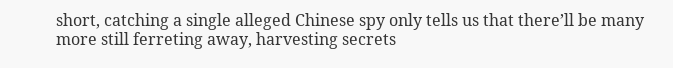short, catching a single alleged Chinese spy only tells us that there’ll be many more still ferreting away, harvesting secrets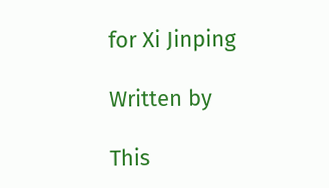for Xi Jinping

Written by

This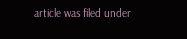article was filed under